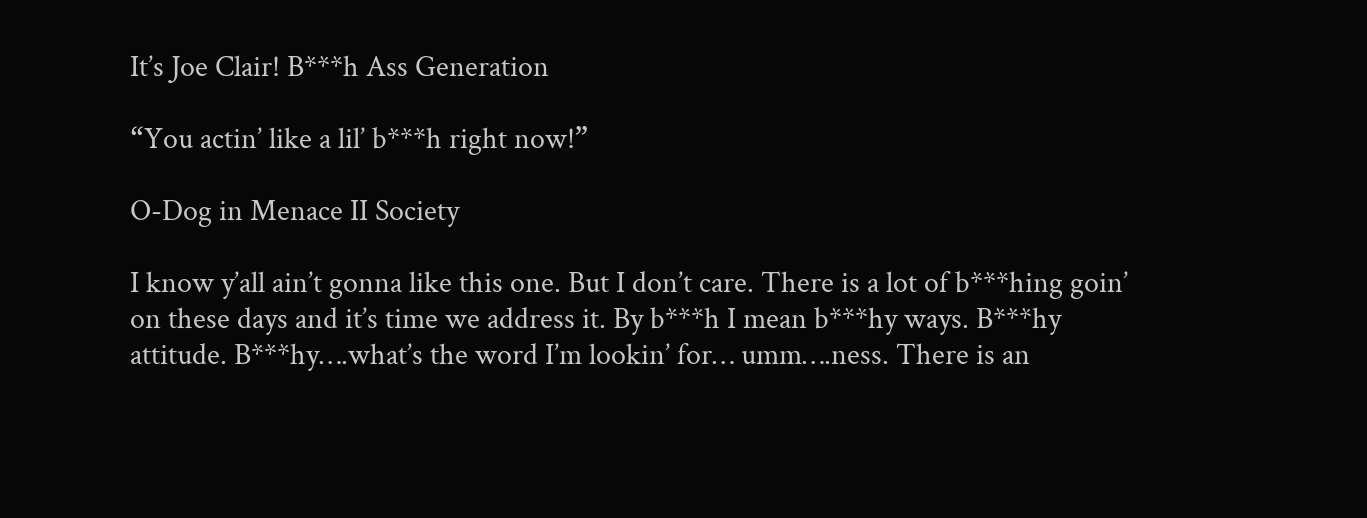It’s Joe Clair! B***h Ass Generation

“You actin’ like a lil’ b***h right now!”

O-Dog in Menace II Society

I know y’all ain’t gonna like this one. But I don’t care. There is a lot of b***hing goin’ on these days and it’s time we address it. By b***h I mean b***hy ways. B***hy attitude. B***hy….what’s the word I’m lookin’ for… umm….ness. There is an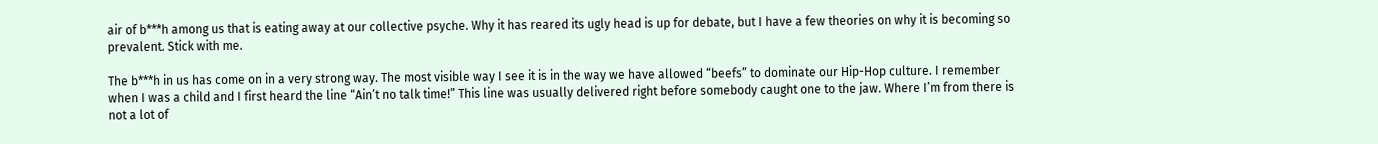air of b***h among us that is eating away at our collective psyche. Why it has reared its ugly head is up for debate, but I have a few theories on why it is becoming so prevalent. Stick with me.

The b***h in us has come on in a very strong way. The most visible way I see it is in the way we have allowed “beefs” to dominate our Hip-Hop culture. I remember when I was a child and I first heard the line “Ain’t no talk time!” This line was usually delivered right before somebody caught one to the jaw. Where I’m from there is not a lot of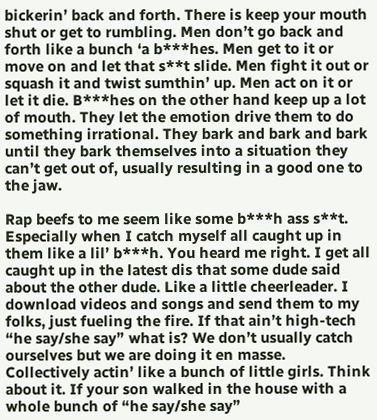bickerin’ back and forth. There is keep your mouth shut or get to rumbling. Men don’t go back and forth like a bunch ‘a b***hes. Men get to it or move on and let that s**t slide. Men fight it out or squash it and twist sumthin’ up. Men act on it or let it die. B***hes on the other hand keep up a lot of mouth. They let the emotion drive them to do something irrational. They bark and bark and bark until they bark themselves into a situation they can’t get out of, usually resulting in a good one to the jaw.

Rap beefs to me seem like some b***h ass s**t. Especially when I catch myself all caught up in them like a lil’ b***h. You heard me right. I get all caught up in the latest dis that some dude said about the other dude. Like a little cheerleader. I download videos and songs and send them to my folks, just fueling the fire. If that ain’t high-tech “he say/she say” what is? We don’t usually catch ourselves but we are doing it en masse. Collectively actin’ like a bunch of little girls. Think about it. If your son walked in the house with a whole bunch of “he say/she say”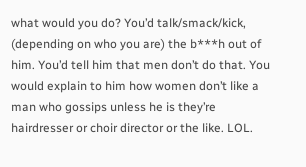what would you do? You’d talk/smack/kick, (depending on who you are) the b***h out of him. You’d tell him that men don’t do that. You would explain to him how women don’t like a man who gossips unless he is they’re hairdresser or choir director or the like. LOL.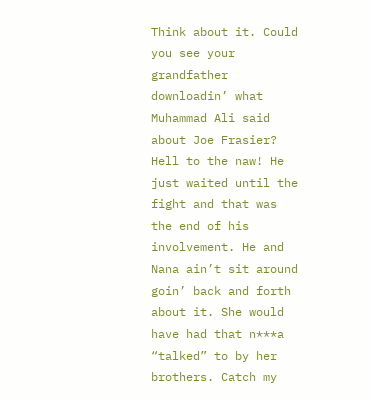Think about it. Could you see your grandfather downloadin’ what Muhammad Ali said about Joe Frasier? Hell to the naw! He just waited until the fight and that was the end of his involvement. He and Nana ain’t sit around goin’ back and forth about it. She would have had that n***a “talked” to by her brothers. Catch my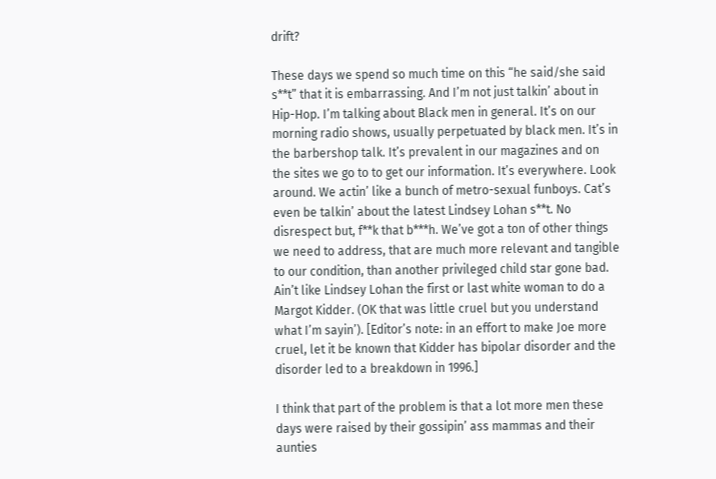drift?

These days we spend so much time on this “he said/she said s**t” that it is embarrassing. And I’m not just talkin’ about in Hip-Hop. I’m talking about Black men in general. It’s on our morning radio shows, usually perpetuated by black men. It’s in the barbershop talk. It’s prevalent in our magazines and on the sites we go to to get our information. It’s everywhere. Look around. We actin’ like a bunch of metro-sexual funboys. Cat’s even be talkin’ about the latest Lindsey Lohan s**t. No disrespect but, f**k that b***h. We’ve got a ton of other things we need to address, that are much more relevant and tangible to our condition, than another privileged child star gone bad. Ain’t like Lindsey Lohan the first or last white woman to do a Margot Kidder. (OK that was little cruel but you understand what I’m sayin’). [Editor’s note: in an effort to make Joe more cruel, let it be known that Kidder has bipolar disorder and the disorder led to a breakdown in 1996.]

I think that part of the problem is that a lot more men these days were raised by their gossipin’ ass mammas and their aunties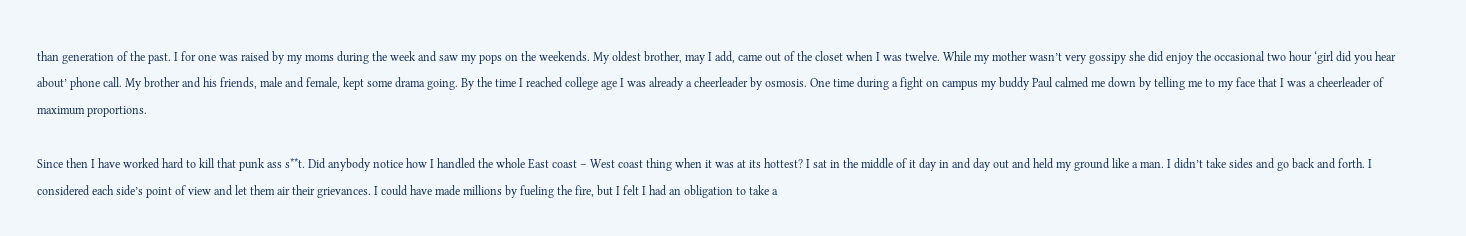than generation of the past. I for one was raised by my moms during the week and saw my pops on the weekends. My oldest brother, may I add, came out of the closet when I was twelve. While my mother wasn’t very gossipy she did enjoy the occasional two hour ‘girl did you hear about’ phone call. My brother and his friends, male and female, kept some drama going. By the time I reached college age I was already a cheerleader by osmosis. One time during a fight on campus my buddy Paul calmed me down by telling me to my face that I was a cheerleader of maximum proportions.

Since then I have worked hard to kill that punk ass s**t. Did anybody notice how I handled the whole East coast – West coast thing when it was at its hottest? I sat in the middle of it day in and day out and held my ground like a man. I didn’t take sides and go back and forth. I considered each side’s point of view and let them air their grievances. I could have made millions by fueling the fire, but I felt I had an obligation to take a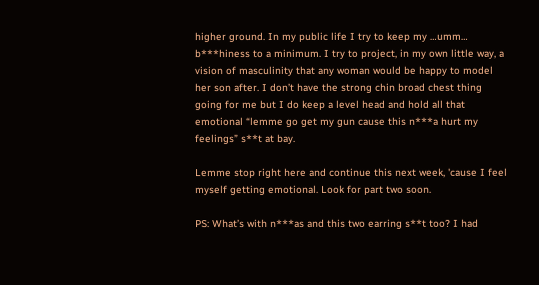higher ground. In my public life I try to keep my …umm… b***hiness to a minimum. I try to project, in my own little way, a vision of masculinity that any woman would be happy to model her son after. I don’t have the strong chin broad chest thing going for me but I do keep a level head and hold all that emotional “lemme go get my gun cause this n***a hurt my feelings” s**t at bay.

Lemme stop right here and continue this next week, 'cause I feel myself getting emotional. Look for part two soon.

PS: What’s with n***as and this two earring s**t too? I had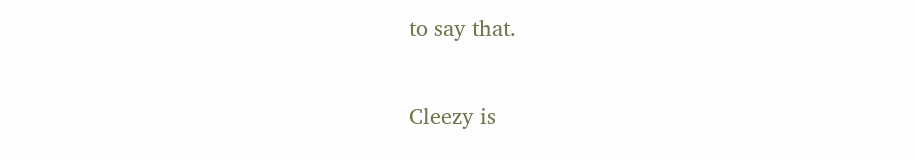to say that.

Cleezy is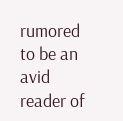rumored to be an avid reader of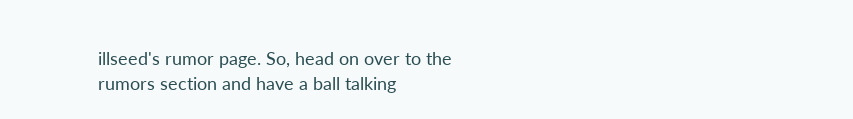illseed's rumor page. So, head on over to the rumors section and have a ball talking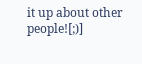it up about other people![;)]